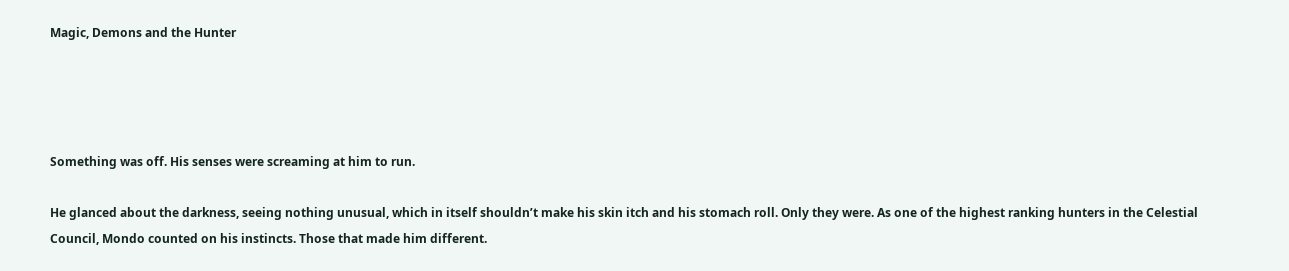Magic, Demons and the Hunter




Something was off. His senses were screaming at him to run.

He glanced about the darkness, seeing nothing unusual, which in itself shouldn’t make his skin itch and his stomach roll. Only they were. As one of the highest ranking hunters in the Celestial Council, Mondo counted on his instincts. Those that made him different.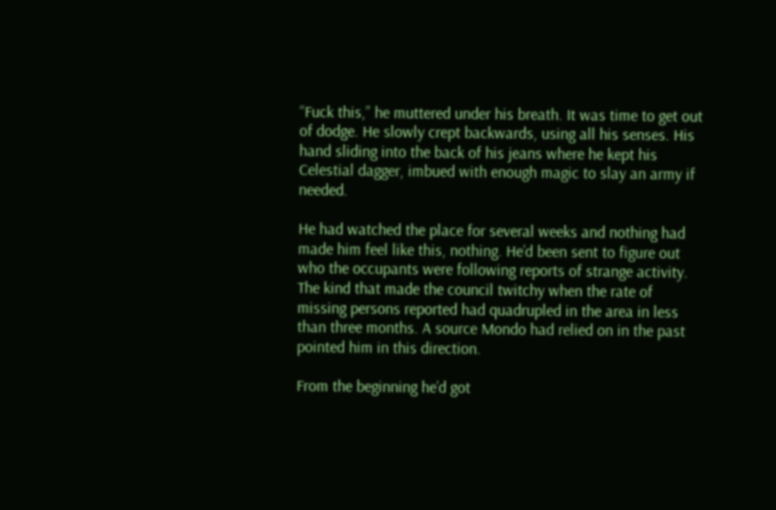“Fuck this,” he muttered under his breath. It was time to get out of dodge. He slowly crept backwards, using all his senses. His hand sliding into the back of his jeans where he kept his Celestial dagger, imbued with enough magic to slay an army if needed.

He had watched the place for several weeks and nothing had made him feel like this, nothing. He’d been sent to figure out who the occupants were following reports of strange activity. The kind that made the council twitchy when the rate of missing persons reported had quadrupled in the area in less than three months. A source Mondo had relied on in the past pointed him in this direction.

From the beginning he’d got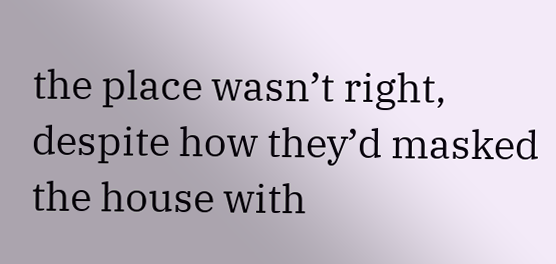the place wasn’t right, despite how they’d masked the house with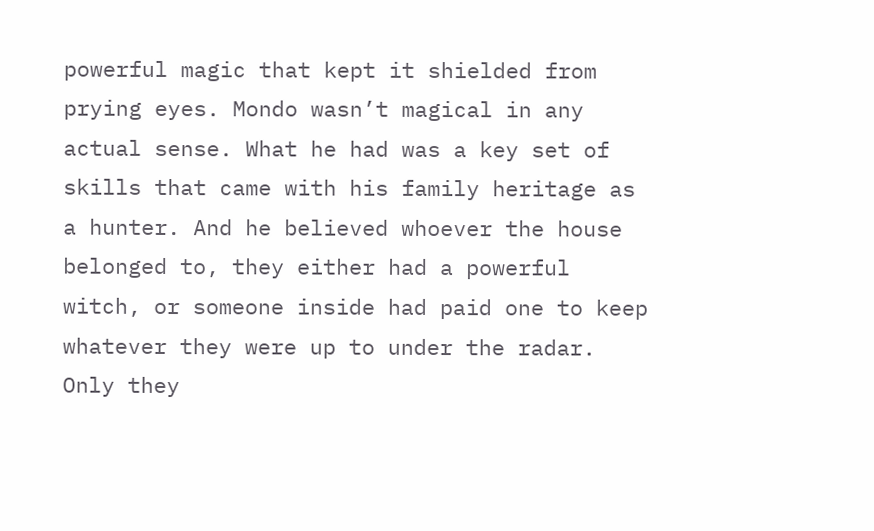powerful magic that kept it shielded from prying eyes. Mondo wasn’t magical in any actual sense. What he had was a key set of skills that came with his family heritage as a hunter. And he believed whoever the house belonged to, they either had a powerful witch, or someone inside had paid one to keep whatever they were up to under the radar. Only they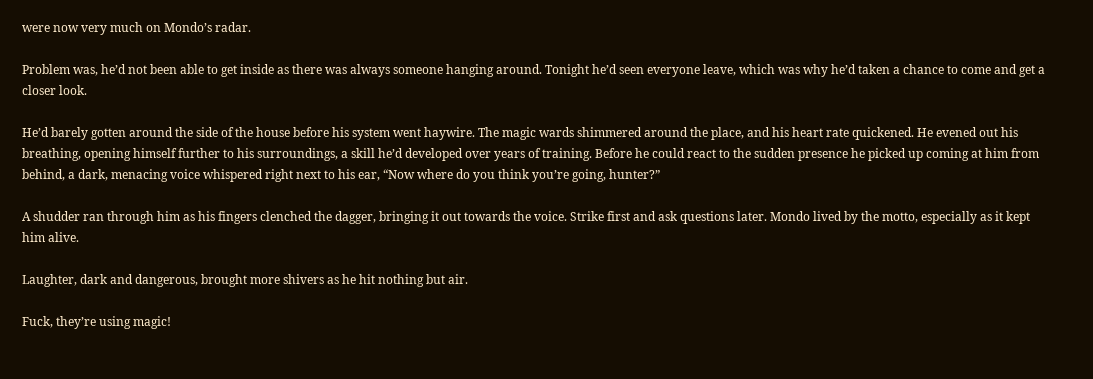were now very much on Mondo’s radar.

Problem was, he’d not been able to get inside as there was always someone hanging around. Tonight he’d seen everyone leave, which was why he’d taken a chance to come and get a closer look.

He’d barely gotten around the side of the house before his system went haywire. The magic wards shimmered around the place, and his heart rate quickened. He evened out his breathing, opening himself further to his surroundings, a skill he’d developed over years of training. Before he could react to the sudden presence he picked up coming at him from behind, a dark, menacing voice whispered right next to his ear, “Now where do you think you’re going, hunter?”

A shudder ran through him as his fingers clenched the dagger, bringing it out towards the voice. Strike first and ask questions later. Mondo lived by the motto, especially as it kept him alive.

Laughter, dark and dangerous, brought more shivers as he hit nothing but air.

Fuck, they’re using magic!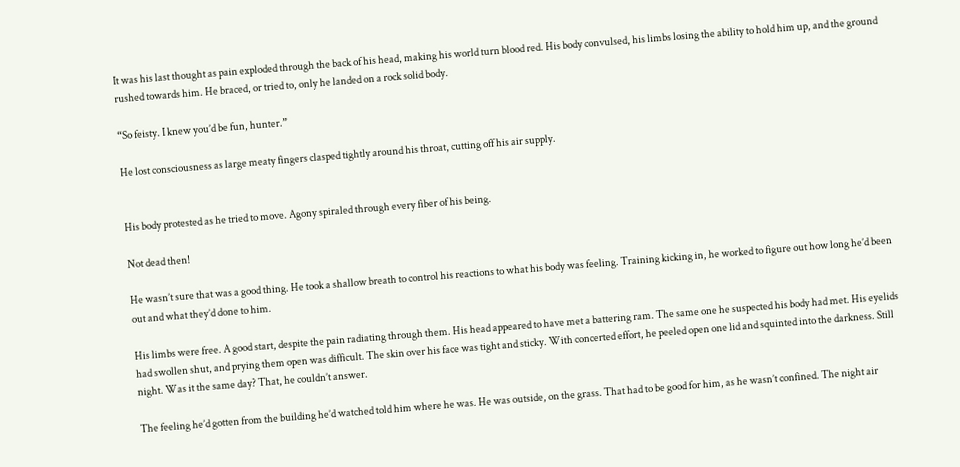It was his last thought as pain exploded through the back of his head, making his world turn blood red. His body convulsed, his limbs losing the ability to hold him up, and the ground rushed towards him. He braced, or tried to, only he landed on a rock solid body.

“So feisty. I knew you’d be fun, hunter.”

He lost consciousness as large meaty fingers clasped tightly around his throat, cutting off his air supply.


His body protested as he tried to move. Agony spiraled through every fiber of his being.

Not dead then!

He wasn’t sure that was a good thing. He took a shallow breath to control his reactions to what his body was feeling. Training kicking in, he worked to figure out how long he’d been out and what they’d done to him.

His limbs were free. A good start, despite the pain radiating through them. His head appeared to have met a battering ram. The same one he suspected his body had met. His eyelids had swollen shut, and prying them open was difficult. The skin over his face was tight and sticky. With concerted effort, he peeled open one lid and squinted into the darkness. Still night. Was it the same day? That, he couldn’t answer.

The feeling he’d gotten from the building he’d watched told him where he was. He was outside, on the grass. That had to be good for him, as he wasn’t confined. The night air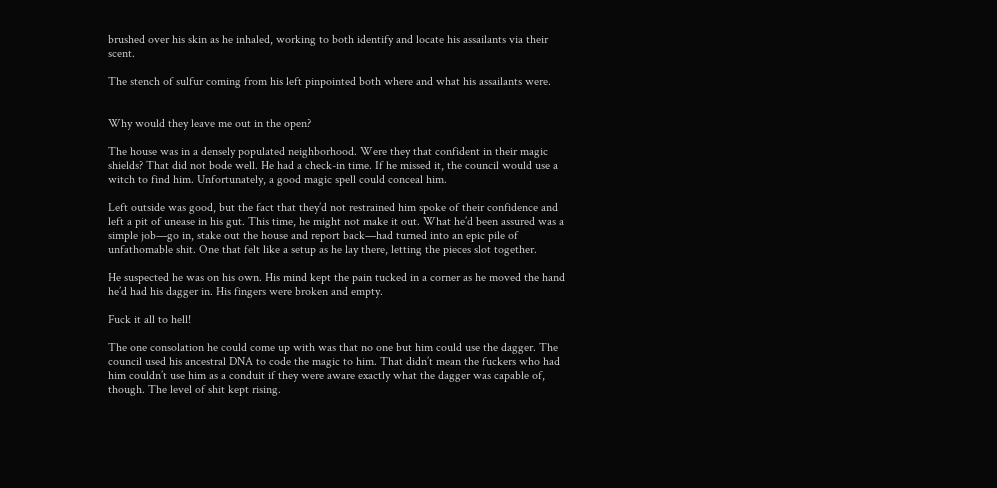brushed over his skin as he inhaled, working to both identify and locate his assailants via their scent.

The stench of sulfur coming from his left pinpointed both where and what his assailants were.


Why would they leave me out in the open?

The house was in a densely populated neighborhood. Were they that confident in their magic shields? That did not bode well. He had a check-in time. If he missed it, the council would use a witch to find him. Unfortunately, a good magic spell could conceal him.

Left outside was good, but the fact that they’d not restrained him spoke of their confidence and left a pit of unease in his gut. This time, he might not make it out. What he’d been assured was a simple job—go in, stake out the house and report back—had turned into an epic pile of unfathomable shit. One that felt like a setup as he lay there, letting the pieces slot together.

He suspected he was on his own. His mind kept the pain tucked in a corner as he moved the hand he’d had his dagger in. His fingers were broken and empty.

Fuck it all to hell!

The one consolation he could come up with was that no one but him could use the dagger. The council used his ancestral DNA to code the magic to him. That didn’t mean the fuckers who had him couldn’t use him as a conduit if they were aware exactly what the dagger was capable of, though. The level of shit kept rising.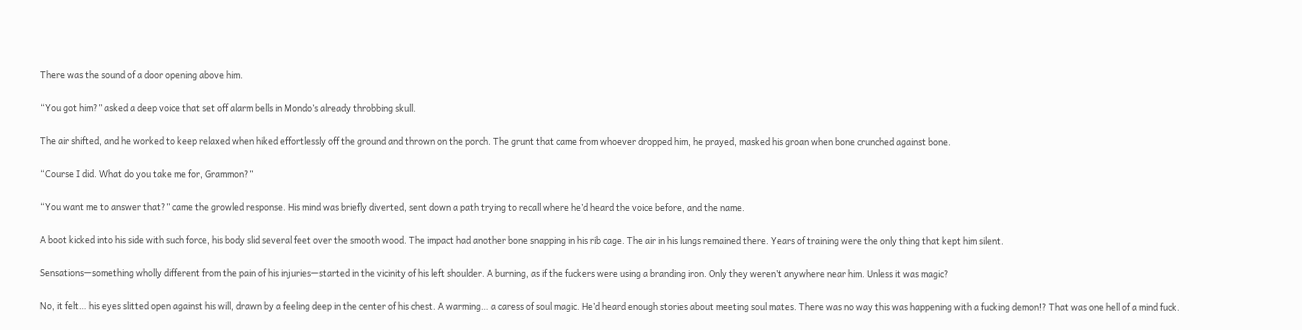There was the sound of a door opening above him.

“You got him?” asked a deep voice that set off alarm bells in Mondo’s already throbbing skull.

The air shifted, and he worked to keep relaxed when hiked effortlessly off the ground and thrown on the porch. The grunt that came from whoever dropped him, he prayed, masked his groan when bone crunched against bone.

“Course I did. What do you take me for, Grammon?”

“You want me to answer that?” came the growled response. His mind was briefly diverted, sent down a path trying to recall where he’d heard the voice before, and the name.

A boot kicked into his side with such force, his body slid several feet over the smooth wood. The impact had another bone snapping in his rib cage. The air in his lungs remained there. Years of training were the only thing that kept him silent.

Sensations—something wholly different from the pain of his injuries—started in the vicinity of his left shoulder. A burning, as if the fuckers were using a branding iron. Only they weren’t anywhere near him. Unless it was magic?

No, it felt… his eyes slitted open against his will, drawn by a feeling deep in the center of his chest. A warming… a caress of soul magic. He’d heard enough stories about meeting soul mates. There was no way this was happening with a fucking demon!? That was one hell of a mind fuck.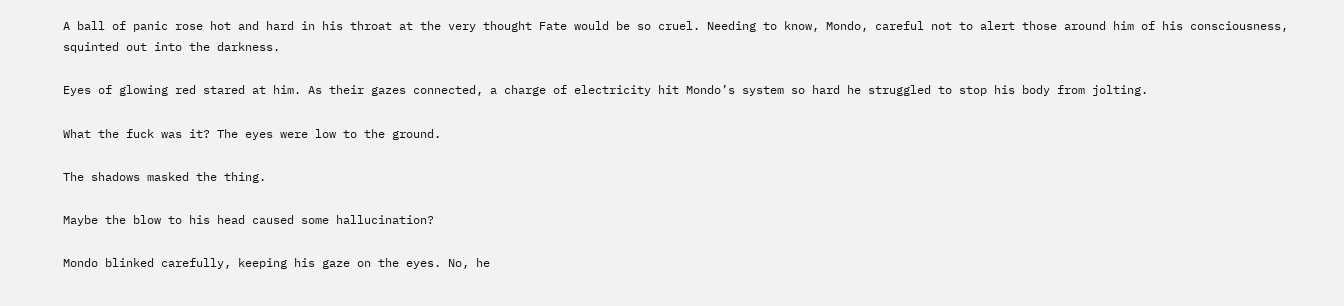A ball of panic rose hot and hard in his throat at the very thought Fate would be so cruel. Needing to know, Mondo, careful not to alert those around him of his consciousness, squinted out into the darkness.

Eyes of glowing red stared at him. As their gazes connected, a charge of electricity hit Mondo’s system so hard he struggled to stop his body from jolting.

What the fuck was it? The eyes were low to the ground.

The shadows masked the thing.

Maybe the blow to his head caused some hallucination?

Mondo blinked carefully, keeping his gaze on the eyes. No, he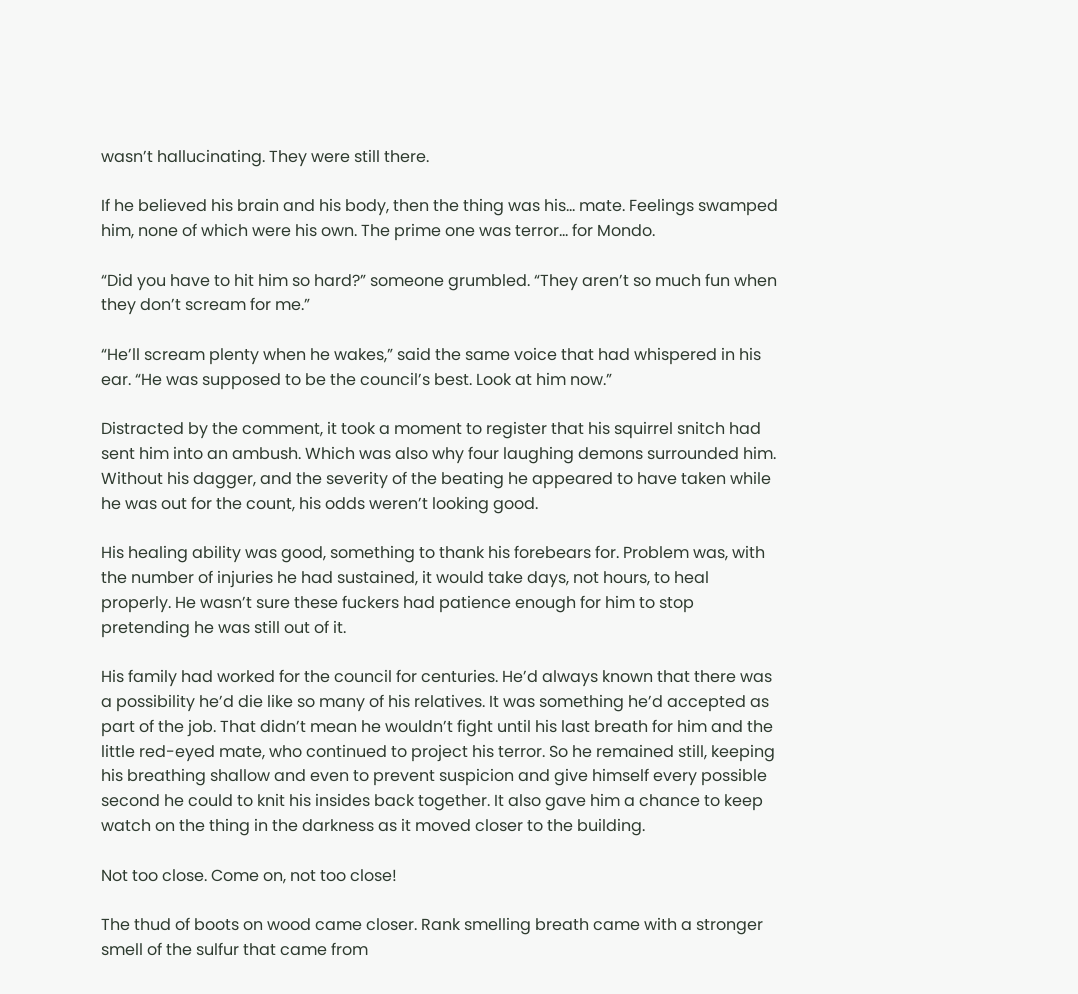wasn’t hallucinating. They were still there.

If he believed his brain and his body, then the thing was his… mate. Feelings swamped him, none of which were his own. The prime one was terror… for Mondo.

“Did you have to hit him so hard?” someone grumbled. “They aren’t so much fun when they don’t scream for me.”

“He’ll scream plenty when he wakes,” said the same voice that had whispered in his ear. “He was supposed to be the council’s best. Look at him now.”

Distracted by the comment, it took a moment to register that his squirrel snitch had sent him into an ambush. Which was also why four laughing demons surrounded him. Without his dagger, and the severity of the beating he appeared to have taken while he was out for the count, his odds weren’t looking good.

His healing ability was good, something to thank his forebears for. Problem was, with the number of injuries he had sustained, it would take days, not hours, to heal properly. He wasn’t sure these fuckers had patience enough for him to stop pretending he was still out of it.

His family had worked for the council for centuries. He’d always known that there was a possibility he’d die like so many of his relatives. It was something he’d accepted as part of the job. That didn’t mean he wouldn’t fight until his last breath for him and the little red-eyed mate, who continued to project his terror. So he remained still, keeping his breathing shallow and even to prevent suspicion and give himself every possible second he could to knit his insides back together. It also gave him a chance to keep watch on the thing in the darkness as it moved closer to the building.

Not too close. Come on, not too close!

The thud of boots on wood came closer. Rank smelling breath came with a stronger smell of the sulfur that came from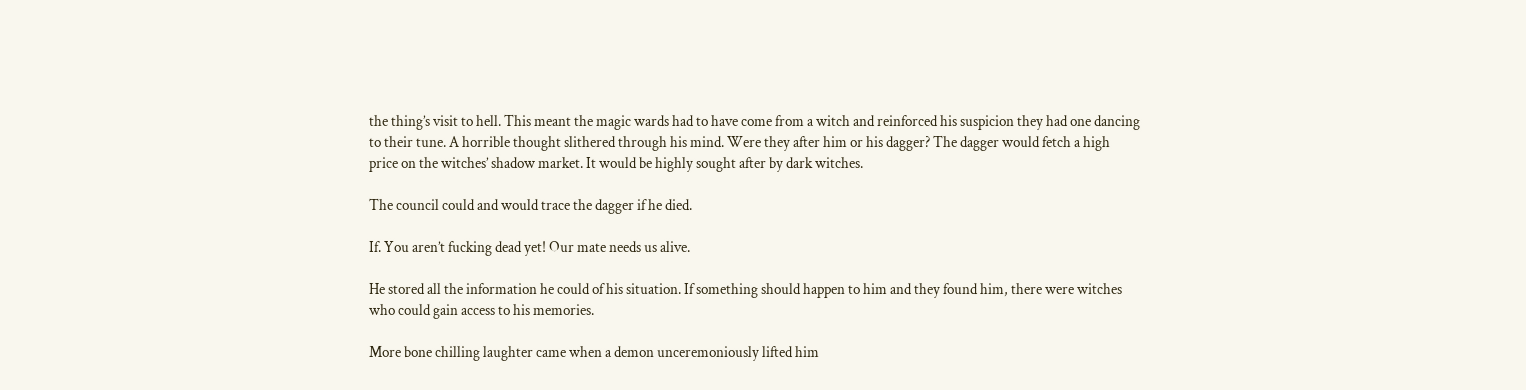the thing’s visit to hell. This meant the magic wards had to have come from a witch and reinforced his suspicion they had one dancing to their tune. A horrible thought slithered through his mind. Were they after him or his dagger? The dagger would fetch a high price on the witches’ shadow market. It would be highly sought after by dark witches.

The council could and would trace the dagger if he died.

If. You aren’t fucking dead yet! Our mate needs us alive.

He stored all the information he could of his situation. If something should happen to him and they found him, there were witches who could gain access to his memories.

More bone chilling laughter came when a demon unceremoniously lifted him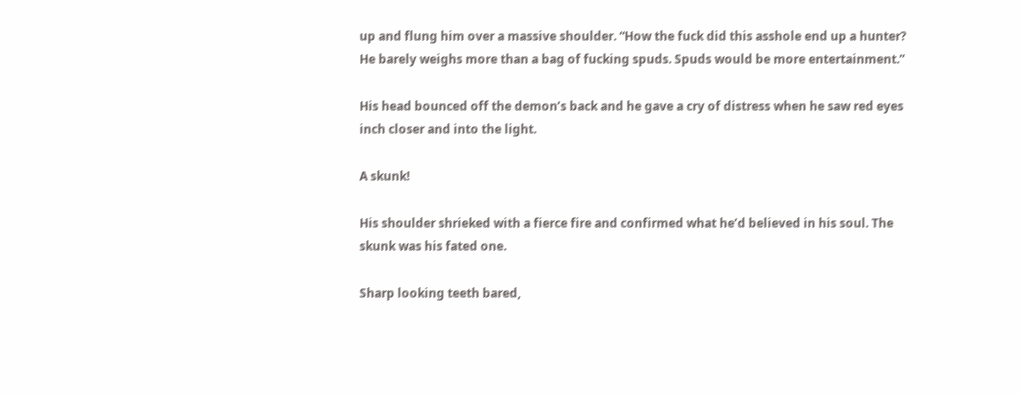up and flung him over a massive shoulder. “How the fuck did this asshole end up a hunter? He barely weighs more than a bag of fucking spuds. Spuds would be more entertainment.”

His head bounced off the demon’s back and he gave a cry of distress when he saw red eyes inch closer and into the light.

A skunk!

His shoulder shrieked with a fierce fire and confirmed what he’d believed in his soul. The skunk was his fated one.

Sharp looking teeth bared,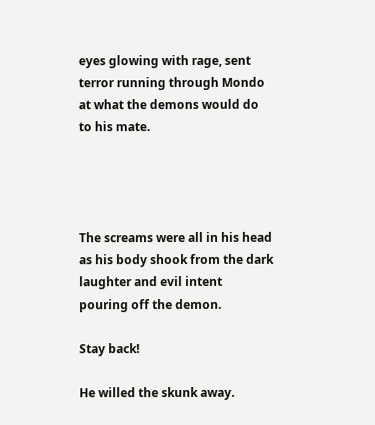eyes glowing with rage, sent terror running through Mondo at what the demons would do to his mate.




The screams were all in his head as his body shook from the dark laughter and evil intent pouring off the demon.

Stay back!

He willed the skunk away.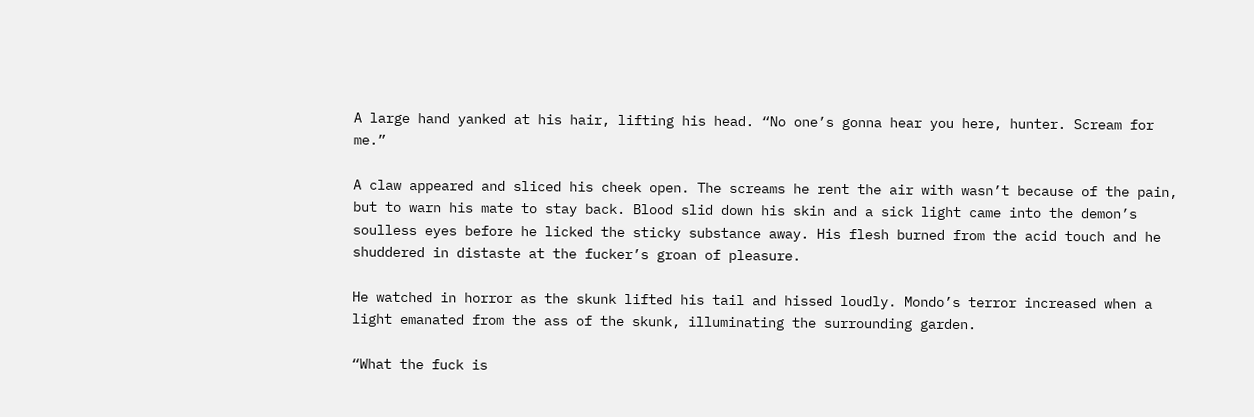A large hand yanked at his hair, lifting his head. “No one’s gonna hear you here, hunter. Scream for me.”

A claw appeared and sliced his cheek open. The screams he rent the air with wasn’t because of the pain, but to warn his mate to stay back. Blood slid down his skin and a sick light came into the demon’s soulless eyes before he licked the sticky substance away. His flesh burned from the acid touch and he shuddered in distaste at the fucker’s groan of pleasure.

He watched in horror as the skunk lifted his tail and hissed loudly. Mondo’s terror increased when a light emanated from the ass of the skunk, illuminating the surrounding garden.

“What the fuck is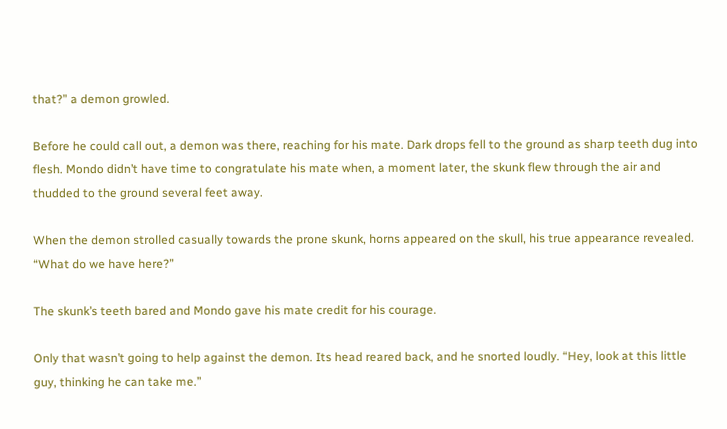that?” a demon growled.

Before he could call out, a demon was there, reaching for his mate. Dark drops fell to the ground as sharp teeth dug into flesh. Mondo didn’t have time to congratulate his mate when, a moment later, the skunk flew through the air and thudded to the ground several feet away.

When the demon strolled casually towards the prone skunk, horns appeared on the skull, his true appearance revealed. “What do we have here?”

The skunk’s teeth bared and Mondo gave his mate credit for his courage.

Only that wasn’t going to help against the demon. Its head reared back, and he snorted loudly. “Hey, look at this little guy, thinking he can take me.”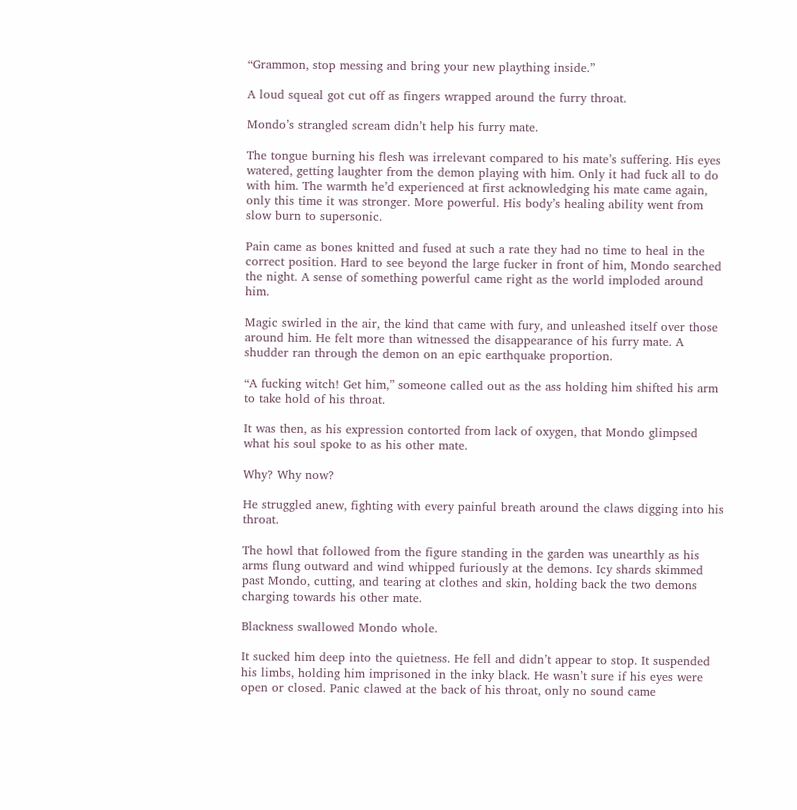“Grammon, stop messing and bring your new plaything inside.”

A loud squeal got cut off as fingers wrapped around the furry throat.

Mondo’s strangled scream didn’t help his furry mate.

The tongue burning his flesh was irrelevant compared to his mate’s suffering. His eyes watered, getting laughter from the demon playing with him. Only it had fuck all to do with him. The warmth he’d experienced at first acknowledging his mate came again, only this time it was stronger. More powerful. His body’s healing ability went from slow burn to supersonic.

Pain came as bones knitted and fused at such a rate they had no time to heal in the correct position. Hard to see beyond the large fucker in front of him, Mondo searched the night. A sense of something powerful came right as the world imploded around him.

Magic swirled in the air, the kind that came with fury, and unleashed itself over those around him. He felt more than witnessed the disappearance of his furry mate. A shudder ran through the demon on an epic earthquake proportion.

“A fucking witch! Get him,” someone called out as the ass holding him shifted his arm to take hold of his throat.

It was then, as his expression contorted from lack of oxygen, that Mondo glimpsed what his soul spoke to as his other mate.

Why? Why now?

He struggled anew, fighting with every painful breath around the claws digging into his throat.

The howl that followed from the figure standing in the garden was unearthly as his arms flung outward and wind whipped furiously at the demons. Icy shards skimmed past Mondo, cutting, and tearing at clothes and skin, holding back the two demons charging towards his other mate.

Blackness swallowed Mondo whole.

It sucked him deep into the quietness. He fell and didn’t appear to stop. It suspended his limbs, holding him imprisoned in the inky black. He wasn’t sure if his eyes were open or closed. Panic clawed at the back of his throat, only no sound came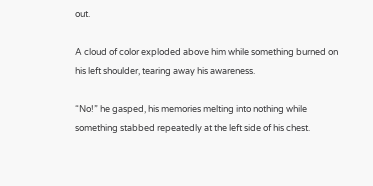out.

A cloud of color exploded above him while something burned on his left shoulder, tearing away his awareness.

“No!” he gasped, his memories melting into nothing while something stabbed repeatedly at the left side of his chest.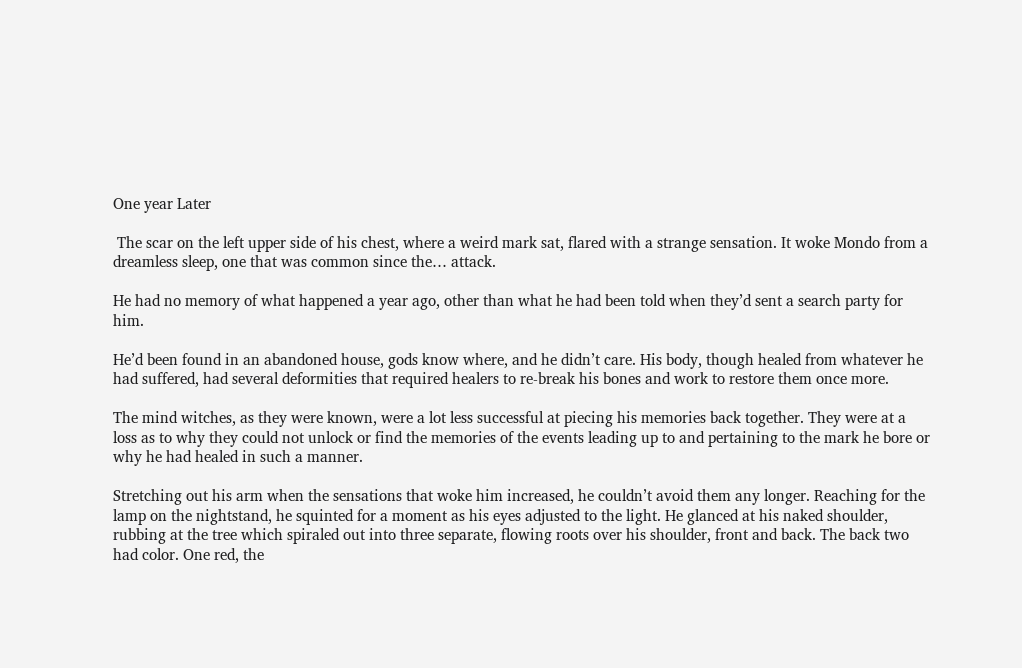One year Later

 The scar on the left upper side of his chest, where a weird mark sat, flared with a strange sensation. It woke Mondo from a dreamless sleep, one that was common since the… attack.

He had no memory of what happened a year ago, other than what he had been told when they’d sent a search party for him.

He’d been found in an abandoned house, gods know where, and he didn’t care. His body, though healed from whatever he had suffered, had several deformities that required healers to re-break his bones and work to restore them once more.

The mind witches, as they were known, were a lot less successful at piecing his memories back together. They were at a loss as to why they could not unlock or find the memories of the events leading up to and pertaining to the mark he bore or why he had healed in such a manner.

Stretching out his arm when the sensations that woke him increased, he couldn’t avoid them any longer. Reaching for the lamp on the nightstand, he squinted for a moment as his eyes adjusted to the light. He glanced at his naked shoulder, rubbing at the tree which spiraled out into three separate, flowing roots over his shoulder, front and back. The back two had color. One red, the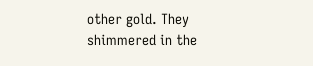other gold. They shimmered in the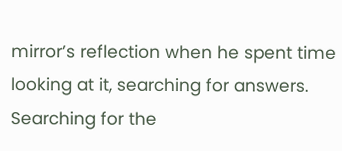mirror’s reflection when he spent time looking at it, searching for answers. Searching for the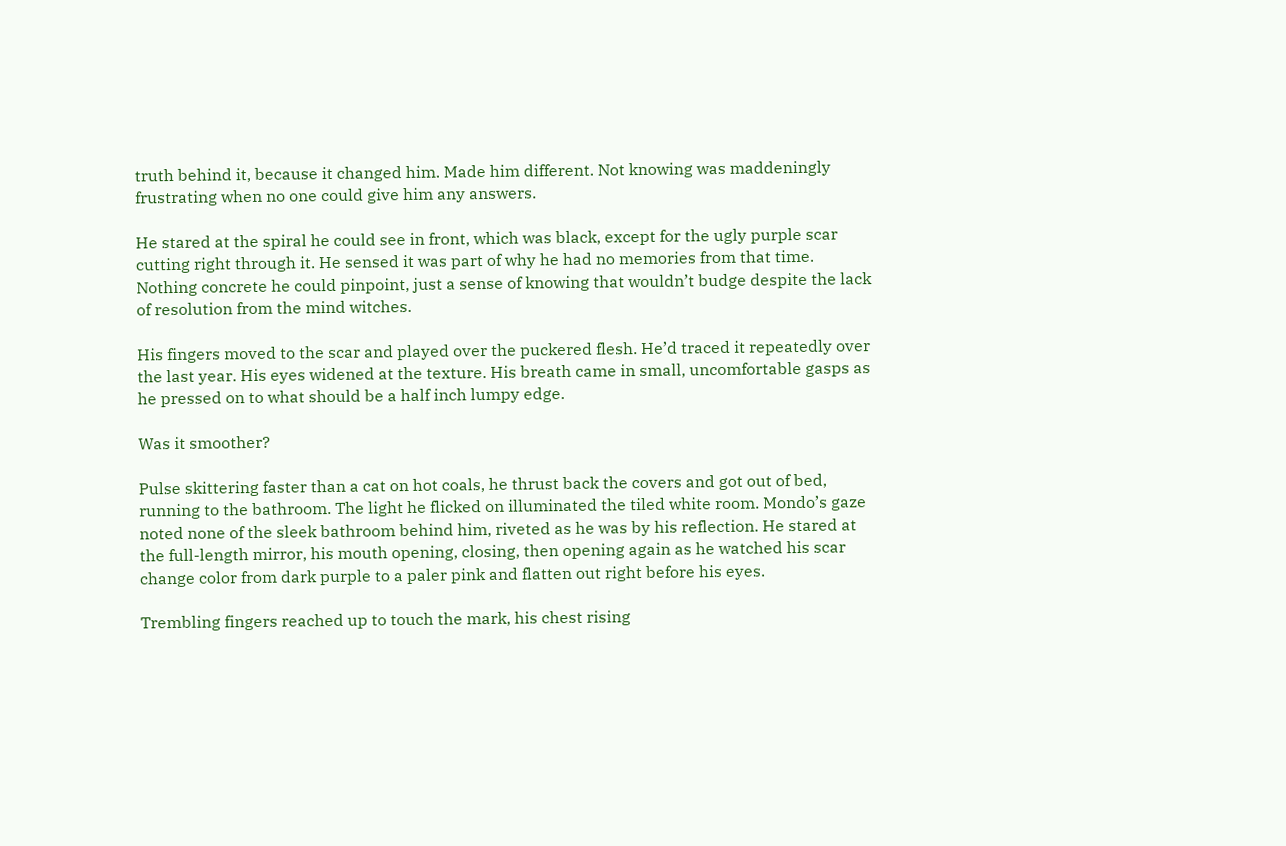truth behind it, because it changed him. Made him different. Not knowing was maddeningly frustrating when no one could give him any answers.

He stared at the spiral he could see in front, which was black, except for the ugly purple scar cutting right through it. He sensed it was part of why he had no memories from that time. Nothing concrete he could pinpoint, just a sense of knowing that wouldn’t budge despite the lack of resolution from the mind witches.

His fingers moved to the scar and played over the puckered flesh. He’d traced it repeatedly over the last year. His eyes widened at the texture. His breath came in small, uncomfortable gasps as he pressed on to what should be a half inch lumpy edge.

Was it smoother?

Pulse skittering faster than a cat on hot coals, he thrust back the covers and got out of bed, running to the bathroom. The light he flicked on illuminated the tiled white room. Mondo’s gaze noted none of the sleek bathroom behind him, riveted as he was by his reflection. He stared at the full-length mirror, his mouth opening, closing, then opening again as he watched his scar change color from dark purple to a paler pink and flatten out right before his eyes.

Trembling fingers reached up to touch the mark, his chest rising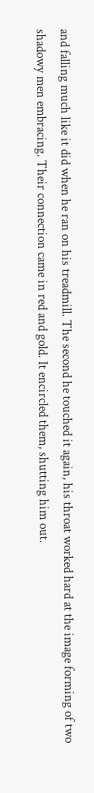and falling much like it did when he ran on his treadmill. The second he touched it again, his throat worked hard at the image forming of two shadowy men embracing. Their connection came in red and gold. It encircled them, shutting him out.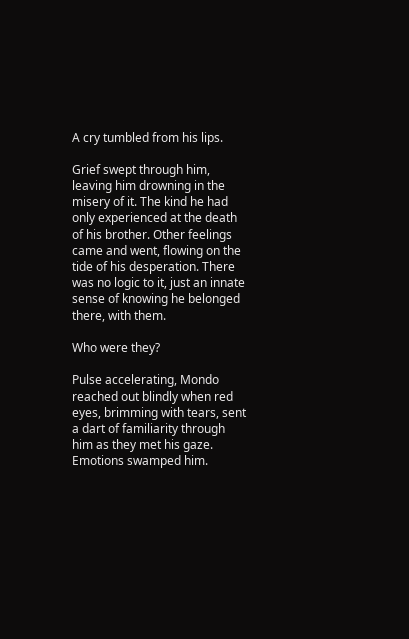A cry tumbled from his lips.

Grief swept through him, leaving him drowning in the misery of it. The kind he had only experienced at the death of his brother. Other feelings came and went, flowing on the tide of his desperation. There was no logic to it, just an innate sense of knowing he belonged there, with them.

Who were they?

Pulse accelerating, Mondo reached out blindly when red eyes, brimming with tears, sent a dart of familiarity through him as they met his gaze. Emotions swamped him.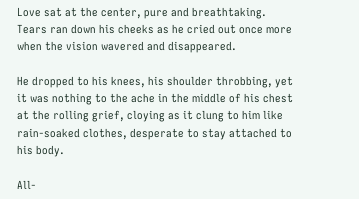Love sat at the center, pure and breathtaking. Tears ran down his cheeks as he cried out once more when the vision wavered and disappeared.

He dropped to his knees, his shoulder throbbing, yet it was nothing to the ache in the middle of his chest at the rolling grief, cloying as it clung to him like rain-soaked clothes, desperate to stay attached to his body.

All-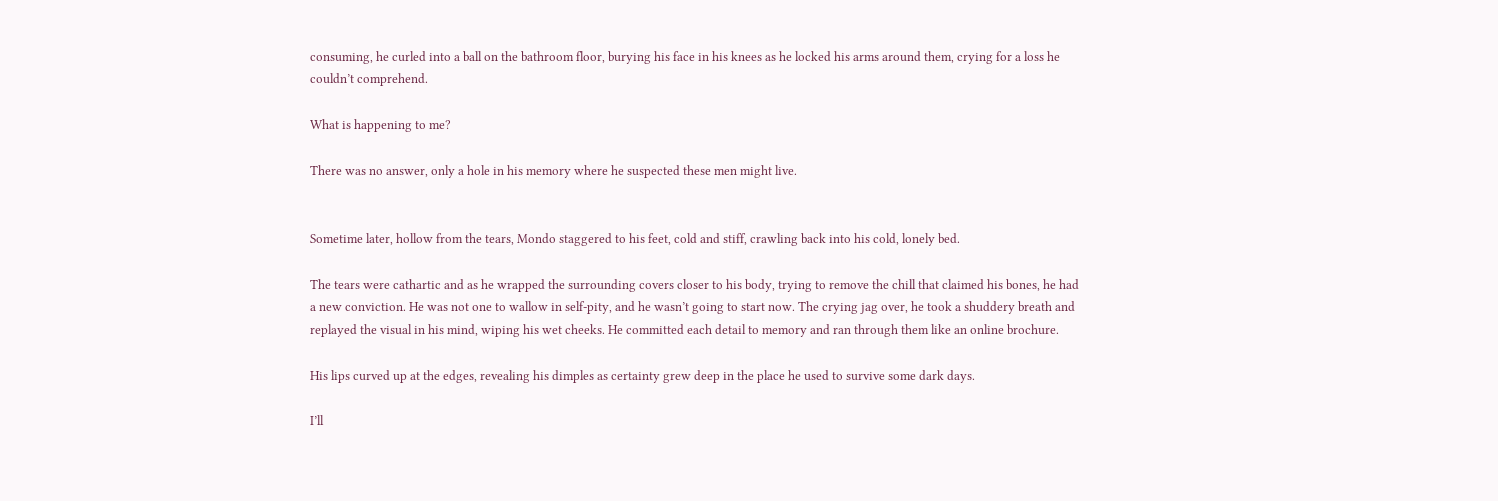consuming, he curled into a ball on the bathroom floor, burying his face in his knees as he locked his arms around them, crying for a loss he couldn’t comprehend.

What is happening to me?

There was no answer, only a hole in his memory where he suspected these men might live.


Sometime later, hollow from the tears, Mondo staggered to his feet, cold and stiff, crawling back into his cold, lonely bed.

The tears were cathartic and as he wrapped the surrounding covers closer to his body, trying to remove the chill that claimed his bones, he had a new conviction. He was not one to wallow in self-pity, and he wasn’t going to start now. The crying jag over, he took a shuddery breath and replayed the visual in his mind, wiping his wet cheeks. He committed each detail to memory and ran through them like an online brochure.

His lips curved up at the edges, revealing his dimples as certainty grew deep in the place he used to survive some dark days.

I’ll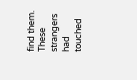find them. These strangers had touched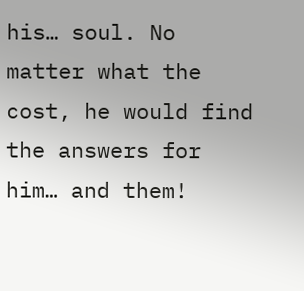his… soul. No matter what the cost, he would find the answers for him… and them!